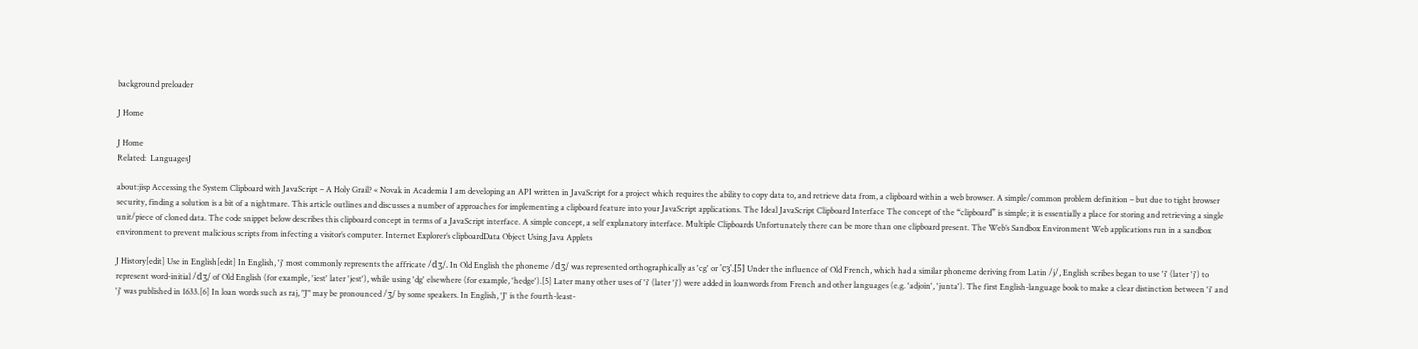background preloader

J Home

J Home
Related:  LanguagesJ

about:jisp Accessing the System Clipboard with JavaScript – A Holy Grail? « Novak in Academia I am developing an API written in JavaScript for a project which requires the ability to copy data to, and retrieve data from, a clipboard within a web browser. A simple/common problem definition – but due to tight browser security, finding a solution is a bit of a nightmare. This article outlines and discusses a number of approaches for implementing a clipboard feature into your JavaScript applications. The Ideal JavaScript Clipboard Interface The concept of the “clipboard” is simple; it is essentially a place for storing and retrieving a single unit/piece of cloned data. The code snippet below describes this clipboard concept in terms of a JavaScript interface. A simple concept, a self explanatory interface. Multiple Clipboards Unfortunately there can be more than one clipboard present. The Web’s Sandbox Environment Web applications run in a sandbox environment to prevent malicious scripts from infecting a visitor’s computer. Internet Explorer’s clipboardData Object Using Java Applets

J History[edit] Use in English[edit] In English, 'j' most commonly represents the affricate /dʒ/. In Old English the phoneme /dʒ/ was represented orthographically as 'cg' or 'cȝ'.[5] Under the influence of Old French, which had a similar phoneme deriving from Latin /j/, English scribes began to use 'i' (later 'j') to represent word-initial /dʒ/ of Old English (for example, 'iest' later 'jest'), while using 'dg' elsewhere (for example, 'hedge').[5] Later many other uses of 'i' (later 'j') were added in loanwords from French and other languages (e.g. 'adjoin', 'junta'). The first English-language book to make a clear distinction between 'i' and 'j' was published in 1633.[6] In loan words such as raj, "J" may be pronounced /ʒ/ by some speakers. In English, 'J' is the fourth-least-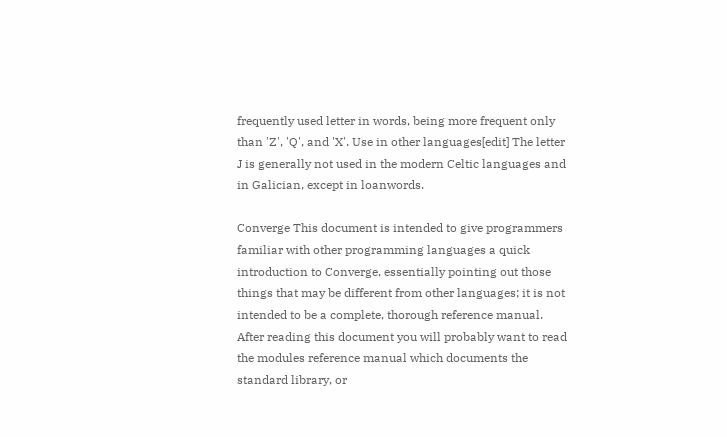frequently used letter in words, being more frequent only than 'Z', 'Q', and 'X'. Use in other languages[edit] The letter J is generally not used in the modern Celtic languages and in Galician, except in loanwords.

Converge This document is intended to give programmers familiar with other programming languages a quick introduction to Converge, essentially pointing out those things that may be different from other languages; it is not intended to be a complete, thorough reference manual. After reading this document you will probably want to read the modules reference manual which documents the standard library, or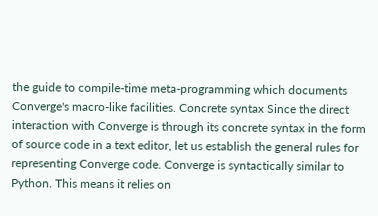the guide to compile-time meta-programming which documents Converge's macro-like facilities. Concrete syntax Since the direct interaction with Converge is through its concrete syntax in the form of source code in a text editor, let us establish the general rules for representing Converge code. Converge is syntactically similar to Python. This means it relies on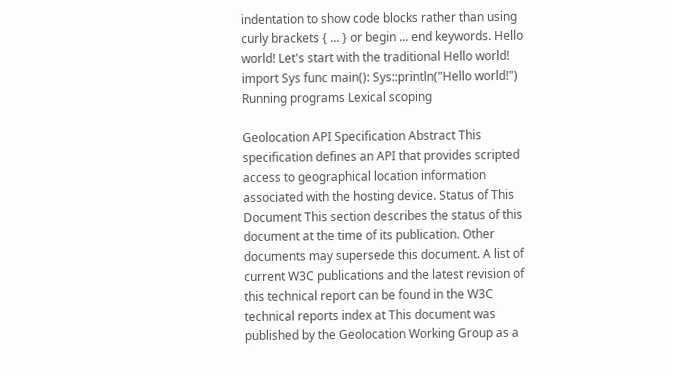indentation to show code blocks rather than using curly brackets { ... } or begin ... end keywords. Hello world! Let's start with the traditional Hello world! import Sys func main(): Sys::println("Hello world!") Running programs Lexical scoping

Geolocation API Specification Abstract This specification defines an API that provides scripted access to geographical location information associated with the hosting device. Status of This Document This section describes the status of this document at the time of its publication. Other documents may supersede this document. A list of current W3C publications and the latest revision of this technical report can be found in the W3C technical reports index at This document was published by the Geolocation Working Group as a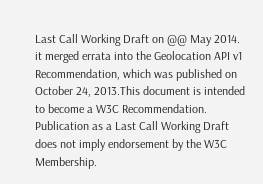Last Call Working Draft on @@ May 2014. it merged errata into the Geolocation API v1 Recommendation, which was published on October 24, 2013.This document is intended to become a W3C Recommendation. Publication as a Last Call Working Draft does not imply endorsement by the W3C Membership.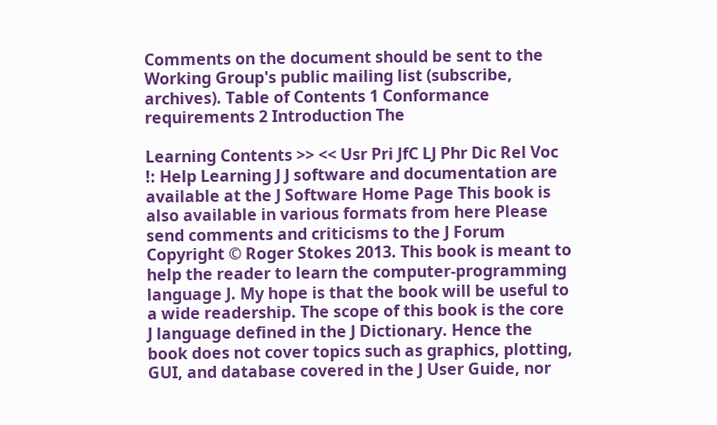Comments on the document should be sent to the Working Group's public mailing list (subscribe, archives). Table of Contents 1 Conformance requirements 2 Introduction The

Learning Contents >> << Usr Pri JfC LJ Phr Dic Rel Voc !: Help Learning J J software and documentation are available at the J Software Home Page This book is also available in various formats from here Please send comments and criticisms to the J Forum Copyright © Roger Stokes 2013. This book is meant to help the reader to learn the computer-programming language J. My hope is that the book will be useful to a wide readership. The scope of this book is the core J language defined in the J Dictionary. Hence the book does not cover topics such as graphics, plotting, GUI, and database covered in the J User Guide, nor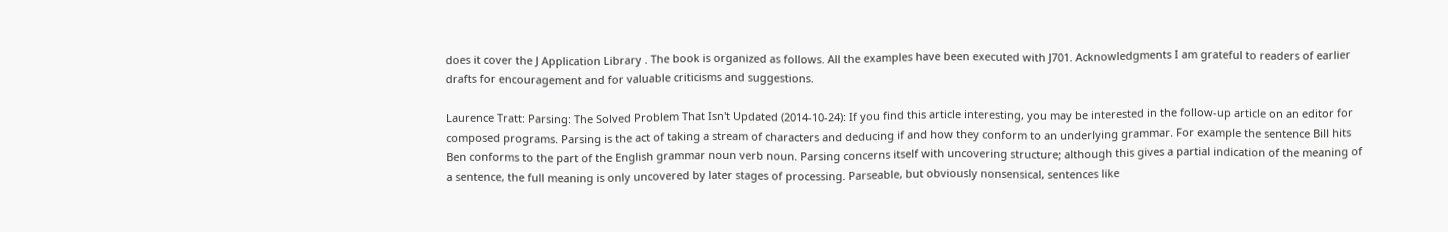does it cover the J Application Library . The book is organized as follows. All the examples have been executed with J701. Acknowledgments I am grateful to readers of earlier drafts for encouragement and for valuable criticisms and suggestions.

Laurence Tratt: Parsing: The Solved Problem That Isn't Updated (2014-10-24): If you find this article interesting, you may be interested in the follow-up article on an editor for composed programs. Parsing is the act of taking a stream of characters and deducing if and how they conform to an underlying grammar. For example the sentence Bill hits Ben conforms to the part of the English grammar noun verb noun. Parsing concerns itself with uncovering structure; although this gives a partial indication of the meaning of a sentence, the full meaning is only uncovered by later stages of processing. Parseable, but obviously nonsensical, sentences like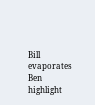Bill evaporates Ben highlight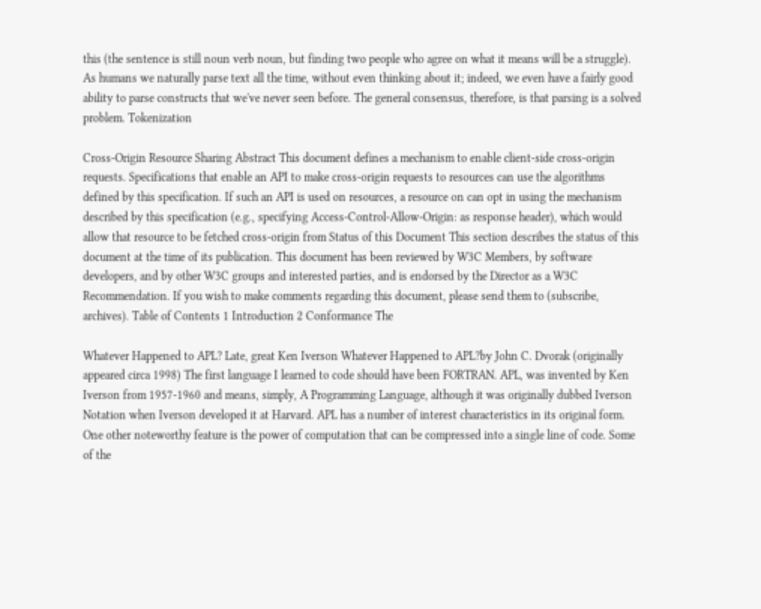this (the sentence is still noun verb noun, but finding two people who agree on what it means will be a struggle). As humans we naturally parse text all the time, without even thinking about it; indeed, we even have a fairly good ability to parse constructs that we've never seen before. The general consensus, therefore, is that parsing is a solved problem. Tokenization

Cross-Origin Resource Sharing Abstract This document defines a mechanism to enable client-side cross-origin requests. Specifications that enable an API to make cross-origin requests to resources can use the algorithms defined by this specification. If such an API is used on resources, a resource on can opt in using the mechanism described by this specification (e.g., specifying Access-Control-Allow-Origin: as response header), which would allow that resource to be fetched cross-origin from Status of this Document This section describes the status of this document at the time of its publication. This document has been reviewed by W3C Members, by software developers, and by other W3C groups and interested parties, and is endorsed by the Director as a W3C Recommendation. If you wish to make comments regarding this document, please send them to (subscribe, archives). Table of Contents 1 Introduction 2 Conformance The

Whatever Happened to APL? Late, great Ken Iverson Whatever Happened to APL?by John C. Dvorak (originally appeared circa 1998) The first language I learned to code should have been FORTRAN. APL, was invented by Ken Iverson from 1957-1960 and means, simply, A Programming Language, although it was originally dubbed Iverson Notation when Iverson developed it at Harvard. APL has a number of interest characteristics in its original form. One other noteworthy feature is the power of computation that can be compressed into a single line of code. Some of the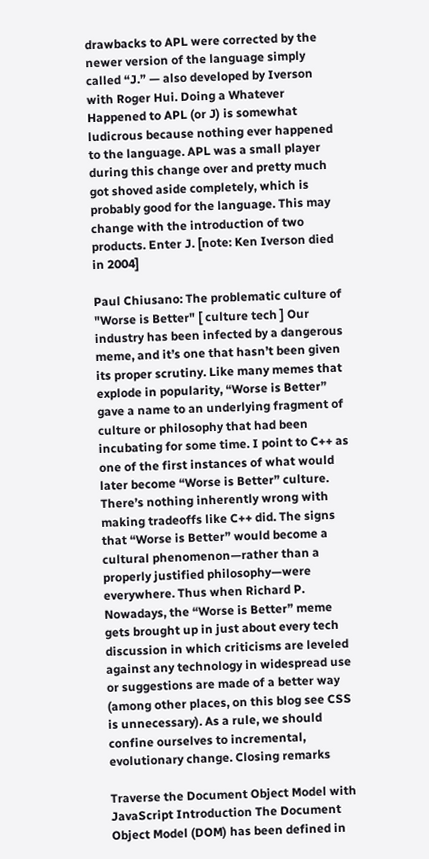drawbacks to APL were corrected by the newer version of the language simply called “J.” — also developed by Iverson with Roger Hui. Doing a Whatever Happened to APL (or J) is somewhat ludicrous because nothing ever happened to the language. APL was a small player during this change over and pretty much got shoved aside completely, which is probably good for the language. This may change with the introduction of two products. Enter J. [note: Ken Iverson died in 2004]

Paul Chiusano: The problematic culture of "Worse is Better" [ culture tech ] Our industry has been infected by a dangerous meme, and it’s one that hasn’t been given its proper scrutiny. Like many memes that explode in popularity, “Worse is Better” gave a name to an underlying fragment of culture or philosophy that had been incubating for some time. I point to C++ as one of the first instances of what would later become “Worse is Better” culture. There’s nothing inherently wrong with making tradeoffs like C++ did. The signs that “Worse is Better” would become a cultural phenomenon—rather than a properly justified philosophy—were everywhere. Thus when Richard P. Nowadays, the “Worse is Better” meme gets brought up in just about every tech discussion in which criticisms are leveled against any technology in widespread use or suggestions are made of a better way (among other places, on this blog see CSS is unnecessary). As a rule, we should confine ourselves to incremental, evolutionary change. Closing remarks

Traverse the Document Object Model with JavaScript Introduction The Document Object Model (DOM) has been defined in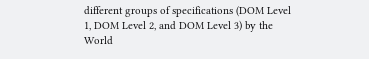different groups of specifications (DOM Level 1, DOM Level 2, and DOM Level 3) by the World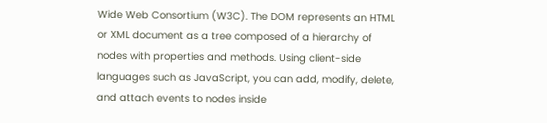Wide Web Consortium (W3C). The DOM represents an HTML or XML document as a tree composed of a hierarchy of nodes with properties and methods. Using client-side languages such as JavaScript, you can add, modify, delete, and attach events to nodes inside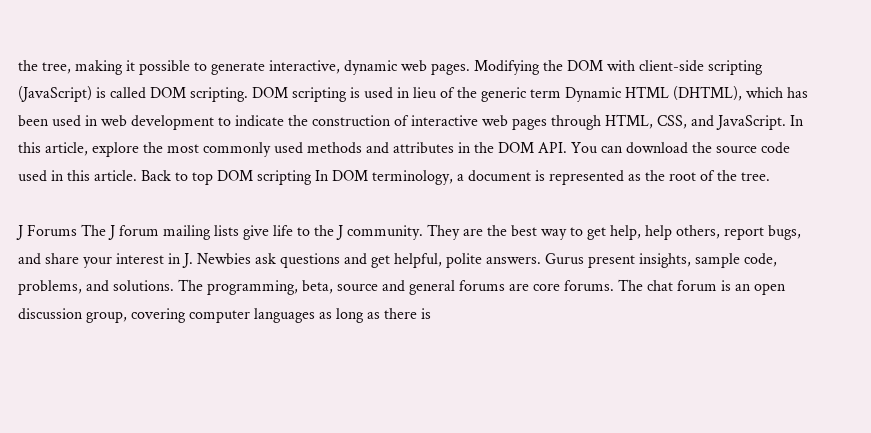the tree, making it possible to generate interactive, dynamic web pages. Modifying the DOM with client-side scripting (JavaScript) is called DOM scripting. DOM scripting is used in lieu of the generic term Dynamic HTML (DHTML), which has been used in web development to indicate the construction of interactive web pages through HTML, CSS, and JavaScript. In this article, explore the most commonly used methods and attributes in the DOM API. You can download the source code used in this article. Back to top DOM scripting In DOM terminology, a document is represented as the root of the tree.

J Forums The J forum mailing lists give life to the J community. They are the best way to get help, help others, report bugs, and share your interest in J. Newbies ask questions and get helpful, polite answers. Gurus present insights, sample code, problems, and solutions. The programming, beta, source and general forums are core forums. The chat forum is an open discussion group, covering computer languages as long as there is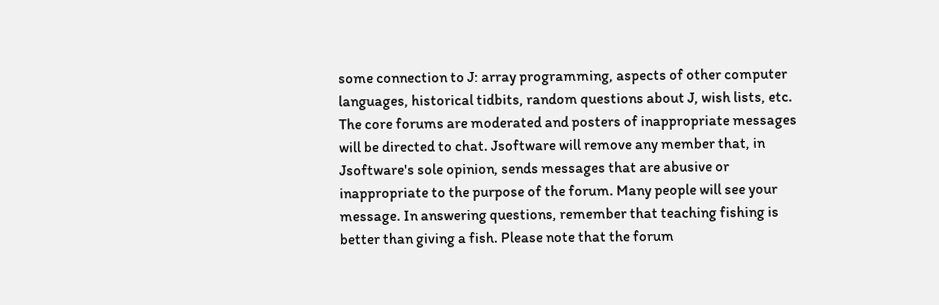some connection to J: array programming, aspects of other computer languages, historical tidbits, random questions about J, wish lists, etc. The core forums are moderated and posters of inappropriate messages will be directed to chat. Jsoftware will remove any member that, in Jsoftware's sole opinion, sends messages that are abusive or inappropriate to the purpose of the forum. Many people will see your message. In answering questions, remember that teaching fishing is better than giving a fish. Please note that the forum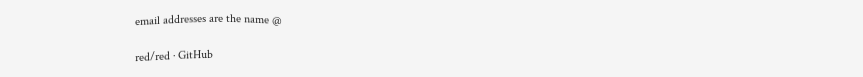email addresses are the name @

red/red · GitHub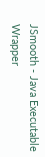JSmooth - Java Executable Wrapper